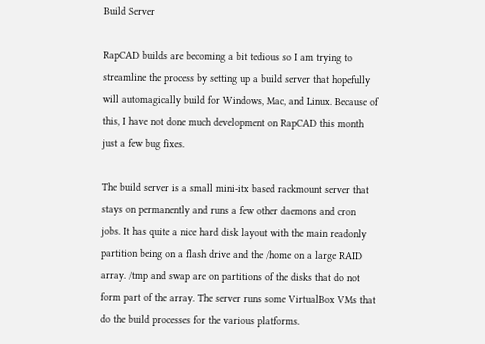Build Server

RapCAD builds are becoming a bit tedious so I am trying to streamline the process by setting up a build server that hopefully will automagically build for Windows, Mac, and Linux. Because of this, I have not done much development on RapCAD this month just a few bug fixes.

The build server is a small mini-itx based rackmount server that stays on permanently and runs a few other daemons and cron jobs. It has quite a nice hard disk layout with the main readonly partition being on a flash drive and the /home on a large RAID array. /tmp and swap are on partitions of the disks that do not form part of the array. The server runs some VirtualBox VMs that do the build processes for the various platforms.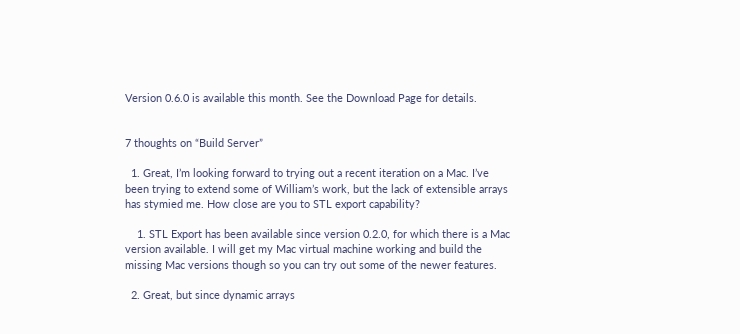Version 0.6.0 is available this month. See the Download Page for details.


7 thoughts on “Build Server”

  1. Great, I’m looking forward to trying out a recent iteration on a Mac. I’ve been trying to extend some of William’s work, but the lack of extensible arrays has stymied me. How close are you to STL export capability?

    1. STL Export has been available since version 0.2.0, for which there is a Mac version available. I will get my Mac virtual machine working and build the missing Mac versions though so you can try out some of the newer features.

  2. Great, but since dynamic arrays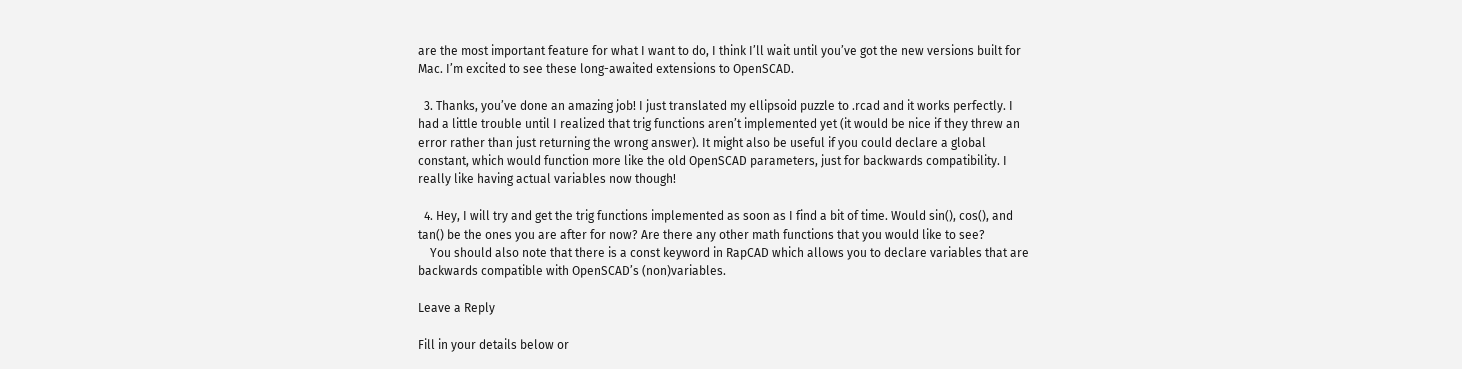are the most important feature for what I want to do, I think I’ll wait until you’ve got the new versions built for Mac. I’m excited to see these long-awaited extensions to OpenSCAD.

  3. Thanks, you’ve done an amazing job! I just translated my ellipsoid puzzle to .rcad and it works perfectly. I had a little trouble until I realized that trig functions aren’t implemented yet (it would be nice if they threw an error rather than just returning the wrong answer). It might also be useful if you could declare a global constant, which would function more like the old OpenSCAD parameters, just for backwards compatibility. I really like having actual variables now though!

  4. Hey, I will try and get the trig functions implemented as soon as I find a bit of time. Would sin(), cos(), and tan() be the ones you are after for now? Are there any other math functions that you would like to see?
    You should also note that there is a const keyword in RapCAD which allows you to declare variables that are backwards compatible with OpenSCAD’s (non)variables.

Leave a Reply

Fill in your details below or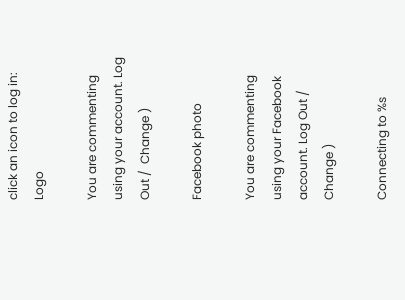click an icon to log in: Logo

You are commenting using your account. Log Out /  Change )

Facebook photo

You are commenting using your Facebook account. Log Out /  Change )

Connecting to %s